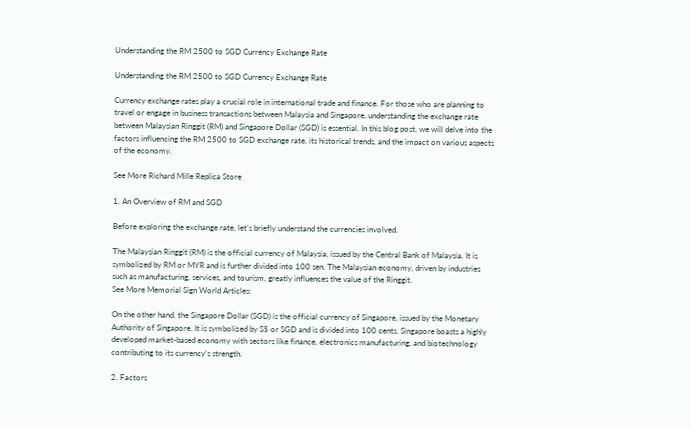Understanding the RM 2500 to SGD Currency Exchange Rate

Understanding the RM 2500 to SGD Currency Exchange Rate

Currency exchange rates play a crucial role in international trade and finance. For those who are planning to travel or engage in business transactions between Malaysia and Singapore, understanding the exchange rate between Malaysian Ringgit (RM) and Singapore Dollar (SGD) is essential. In this blog post, we will delve into the factors influencing the RM 2500 to SGD exchange rate, its historical trends, and the impact on various aspects of the economy.

See More Richard Mille Replica Store

1. An Overview of RM and SGD

Before exploring the exchange rate, let’s briefly understand the currencies involved.

The Malaysian Ringgit (RM) is the official currency of Malaysia, issued by the Central Bank of Malaysia. It is symbolized by RM or MYR and is further divided into 100 sen. The Malaysian economy, driven by industries such as manufacturing, services, and tourism, greatly influences the value of the Ringgit.
See More Memorial Sign World Articles:

On the other hand, the Singapore Dollar (SGD) is the official currency of Singapore, issued by the Monetary Authority of Singapore. It is symbolized by S$ or SGD and is divided into 100 cents. Singapore boasts a highly developed market-based economy with sectors like finance, electronics manufacturing, and biotechnology contributing to its currency’s strength.

2. Factors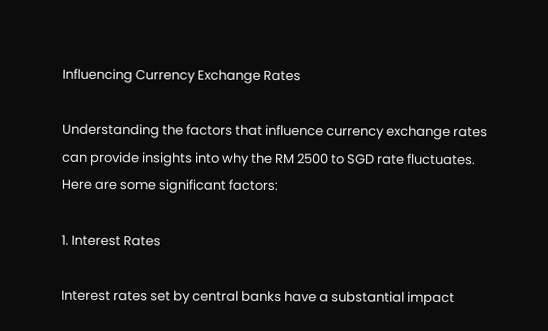Influencing Currency Exchange Rates

Understanding the factors that influence currency exchange rates can provide insights into why the RM 2500 to SGD rate fluctuates. Here are some significant factors:

1. Interest Rates

Interest rates set by central banks have a substantial impact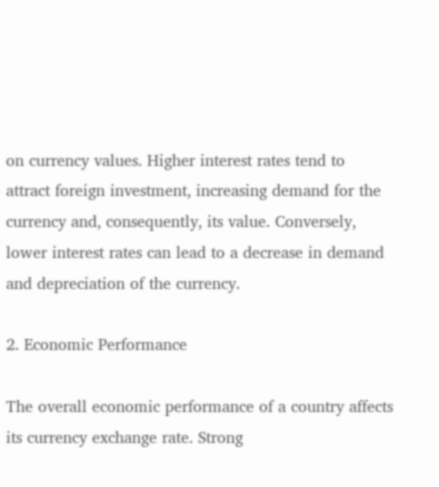on currency values. Higher interest rates tend to attract foreign investment, increasing demand for the currency and, consequently, its value. Conversely, lower interest rates can lead to a decrease in demand and depreciation of the currency.

2. Economic Performance

The overall economic performance of a country affects its currency exchange rate. Strong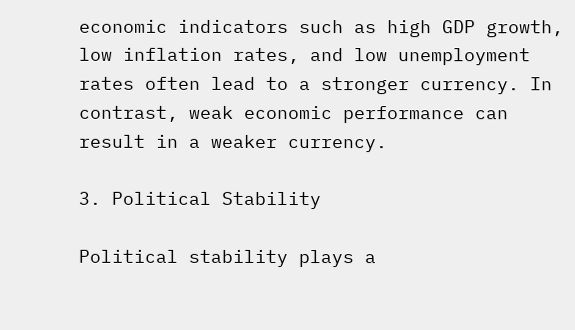economic indicators such as high GDP growth, low inflation rates, and low unemployment rates often lead to a stronger currency. In contrast, weak economic performance can result in a weaker currency.

3. Political Stability

Political stability plays a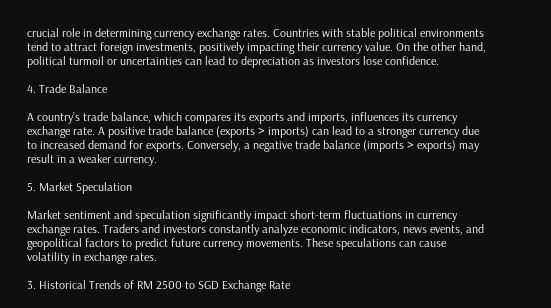crucial role in determining currency exchange rates. Countries with stable political environments tend to attract foreign investments, positively impacting their currency value. On the other hand, political turmoil or uncertainties can lead to depreciation as investors lose confidence.

4. Trade Balance

A country’s trade balance, which compares its exports and imports, influences its currency exchange rate. A positive trade balance (exports > imports) can lead to a stronger currency due to increased demand for exports. Conversely, a negative trade balance (imports > exports) may result in a weaker currency.

5. Market Speculation

Market sentiment and speculation significantly impact short-term fluctuations in currency exchange rates. Traders and investors constantly analyze economic indicators, news events, and geopolitical factors to predict future currency movements. These speculations can cause volatility in exchange rates.

3. Historical Trends of RM 2500 to SGD Exchange Rate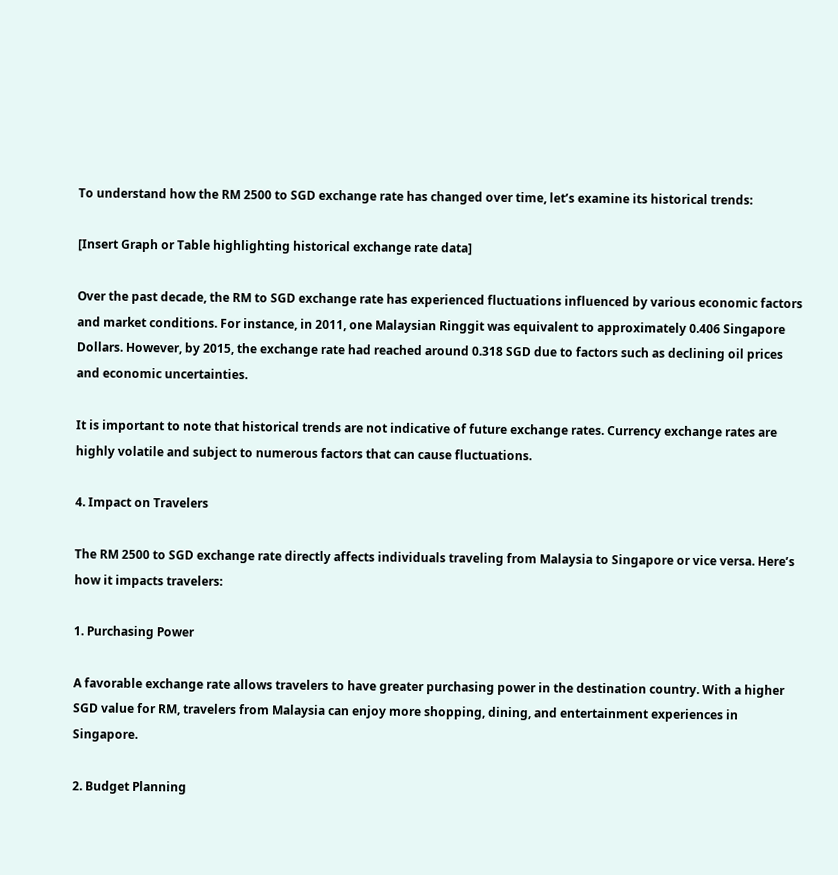To understand how the RM 2500 to SGD exchange rate has changed over time, let’s examine its historical trends:

[Insert Graph or Table highlighting historical exchange rate data]

Over the past decade, the RM to SGD exchange rate has experienced fluctuations influenced by various economic factors and market conditions. For instance, in 2011, one Malaysian Ringgit was equivalent to approximately 0.406 Singapore Dollars. However, by 2015, the exchange rate had reached around 0.318 SGD due to factors such as declining oil prices and economic uncertainties.

It is important to note that historical trends are not indicative of future exchange rates. Currency exchange rates are highly volatile and subject to numerous factors that can cause fluctuations.

4. Impact on Travelers

The RM 2500 to SGD exchange rate directly affects individuals traveling from Malaysia to Singapore or vice versa. Here’s how it impacts travelers:

1. Purchasing Power

A favorable exchange rate allows travelers to have greater purchasing power in the destination country. With a higher SGD value for RM, travelers from Malaysia can enjoy more shopping, dining, and entertainment experiences in Singapore.

2. Budget Planning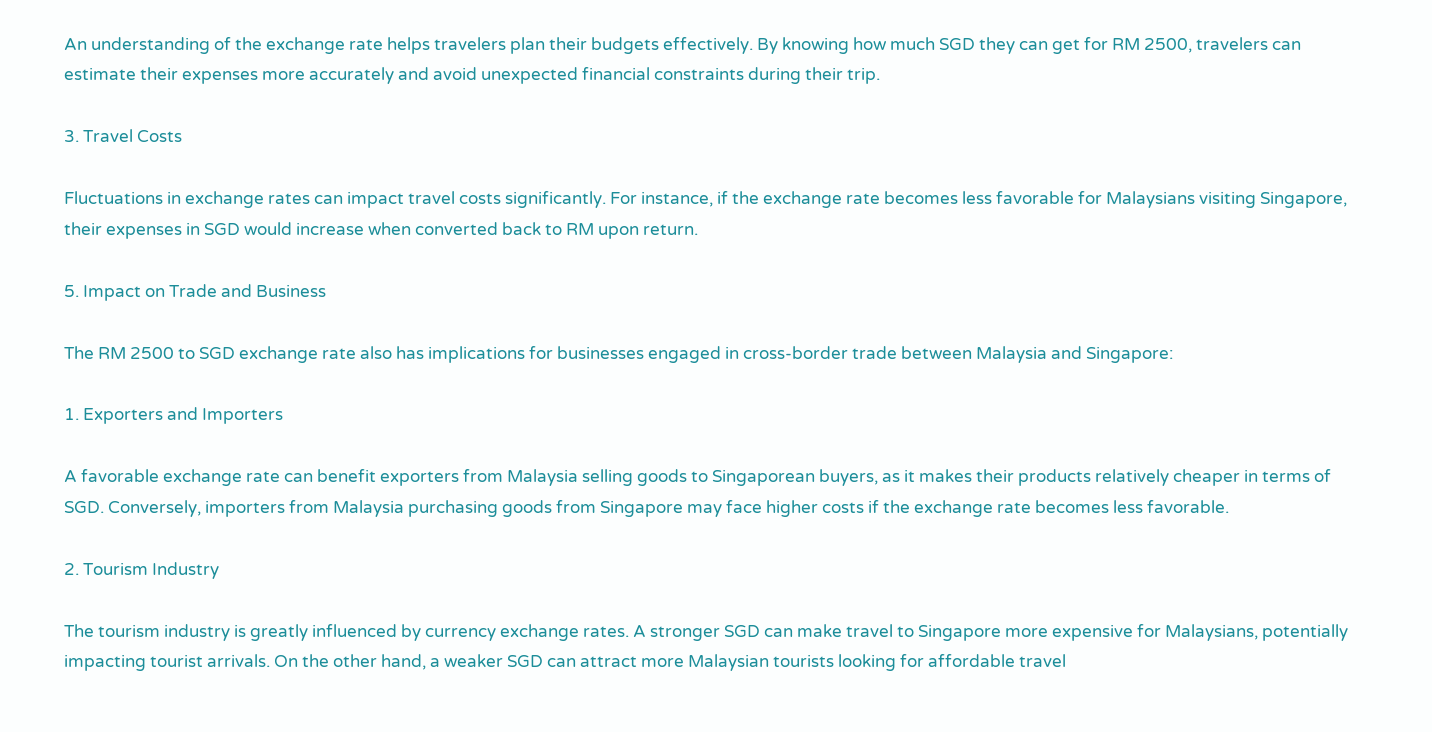An understanding of the exchange rate helps travelers plan their budgets effectively. By knowing how much SGD they can get for RM 2500, travelers can estimate their expenses more accurately and avoid unexpected financial constraints during their trip.

3. Travel Costs

Fluctuations in exchange rates can impact travel costs significantly. For instance, if the exchange rate becomes less favorable for Malaysians visiting Singapore, their expenses in SGD would increase when converted back to RM upon return.

5. Impact on Trade and Business

The RM 2500 to SGD exchange rate also has implications for businesses engaged in cross-border trade between Malaysia and Singapore:

1. Exporters and Importers

A favorable exchange rate can benefit exporters from Malaysia selling goods to Singaporean buyers, as it makes their products relatively cheaper in terms of SGD. Conversely, importers from Malaysia purchasing goods from Singapore may face higher costs if the exchange rate becomes less favorable.

2. Tourism Industry

The tourism industry is greatly influenced by currency exchange rates. A stronger SGD can make travel to Singapore more expensive for Malaysians, potentially impacting tourist arrivals. On the other hand, a weaker SGD can attract more Malaysian tourists looking for affordable travel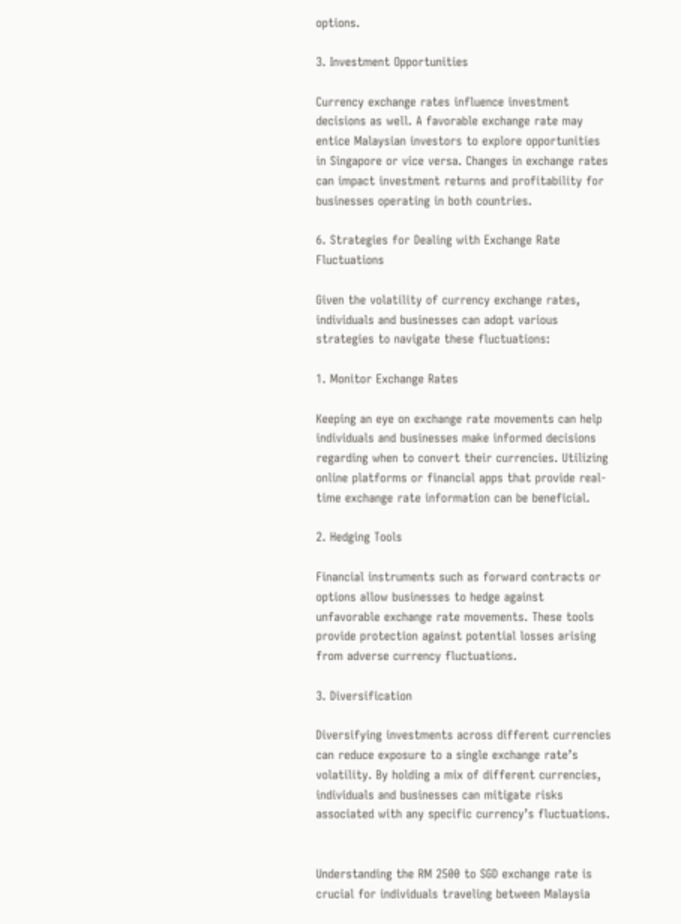options.

3. Investment Opportunities

Currency exchange rates influence investment decisions as well. A favorable exchange rate may entice Malaysian investors to explore opportunities in Singapore or vice versa. Changes in exchange rates can impact investment returns and profitability for businesses operating in both countries.

6. Strategies for Dealing with Exchange Rate Fluctuations

Given the volatility of currency exchange rates, individuals and businesses can adopt various strategies to navigate these fluctuations:

1. Monitor Exchange Rates

Keeping an eye on exchange rate movements can help individuals and businesses make informed decisions regarding when to convert their currencies. Utilizing online platforms or financial apps that provide real-time exchange rate information can be beneficial.

2. Hedging Tools

Financial instruments such as forward contracts or options allow businesses to hedge against unfavorable exchange rate movements. These tools provide protection against potential losses arising from adverse currency fluctuations.

3. Diversification

Diversifying investments across different currencies can reduce exposure to a single exchange rate’s volatility. By holding a mix of different currencies, individuals and businesses can mitigate risks associated with any specific currency’s fluctuations.


Understanding the RM 2500 to SGD exchange rate is crucial for individuals traveling between Malaysia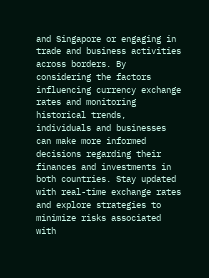and Singapore or engaging in trade and business activities across borders. By considering the factors influencing currency exchange rates and monitoring historical trends, individuals and businesses can make more informed decisions regarding their finances and investments in both countries. Stay updated with real-time exchange rates and explore strategies to minimize risks associated with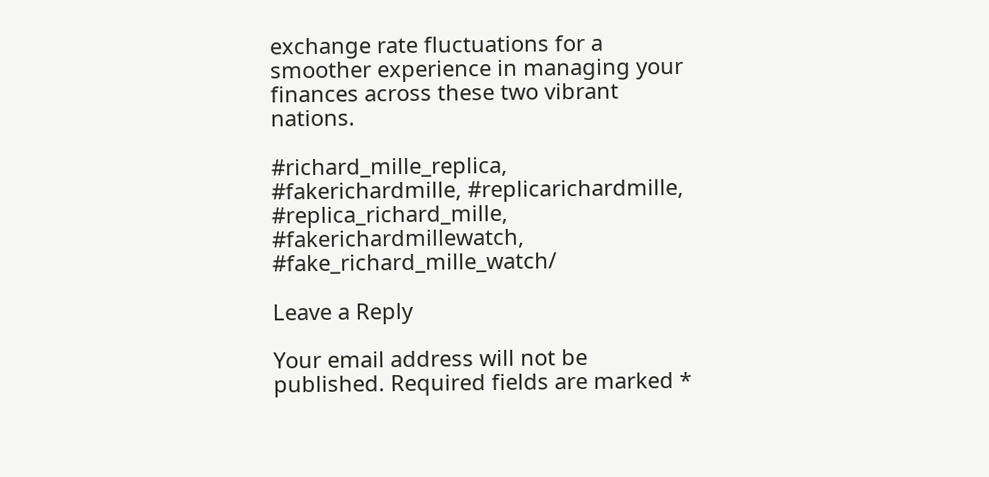exchange rate fluctuations for a smoother experience in managing your finances across these two vibrant nations.

#richard_mille_replica, #fakerichardmille, #replicarichardmille, #replica_richard_mille, #fakerichardmillewatch, #fake_richard_mille_watch/

Leave a Reply

Your email address will not be published. Required fields are marked *